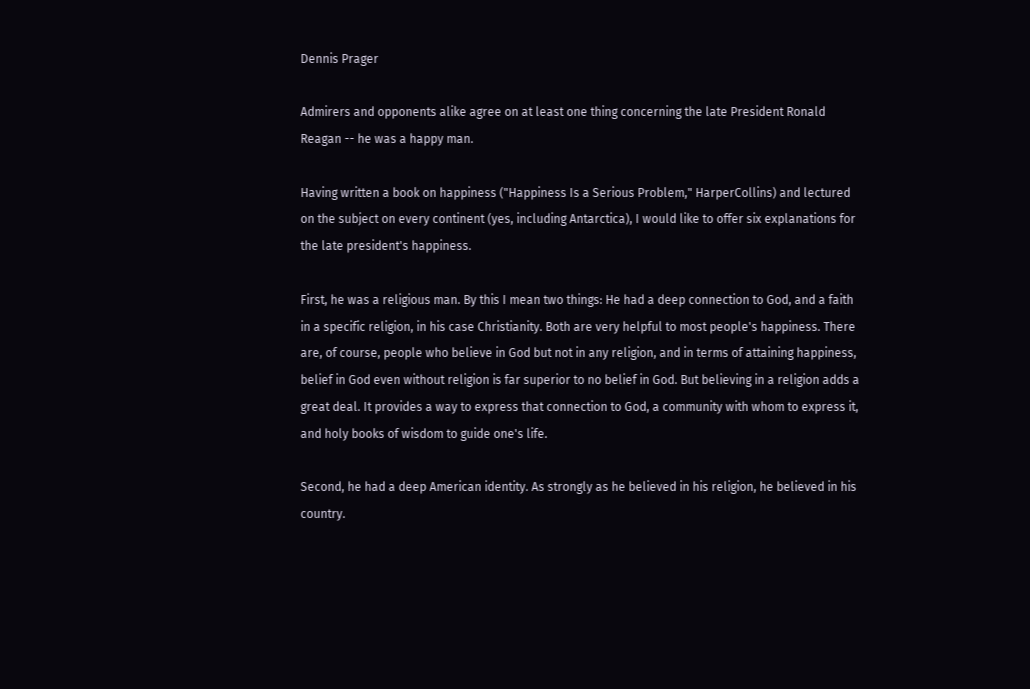Dennis Prager

Admirers and opponents alike agree on at least one thing concerning the late President Ronald Reagan -- he was a happy man.

Having written a book on happiness ("Happiness Is a Serious Problem," HarperCollins) and lectured on the subject on every continent (yes, including Antarctica), I would like to offer six explanations for the late president's happiness.

First, he was a religious man. By this I mean two things: He had a deep connection to God, and a faith in a specific religion, in his case Christianity. Both are very helpful to most people's happiness. There are, of course, people who believe in God but not in any religion, and in terms of attaining happiness, belief in God even without religion is far superior to no belief in God. But believing in a religion adds a great deal. It provides a way to express that connection to God, a community with whom to express it, and holy books of wisdom to guide one's life.

Second, he had a deep American identity. As strongly as he believed in his religion, he believed in his country.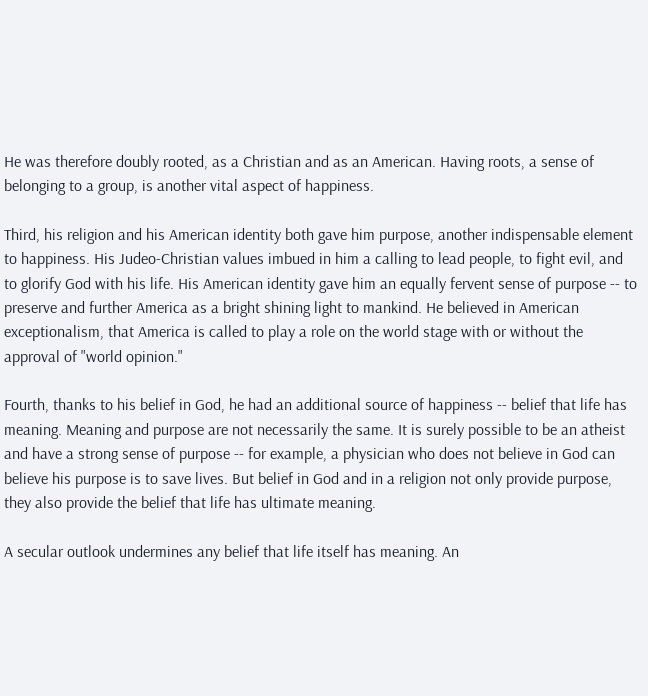He was therefore doubly rooted, as a Christian and as an American. Having roots, a sense of belonging to a group, is another vital aspect of happiness.

Third, his religion and his American identity both gave him purpose, another indispensable element to happiness. His Judeo-Christian values imbued in him a calling to lead people, to fight evil, and to glorify God with his life. His American identity gave him an equally fervent sense of purpose -- to preserve and further America as a bright shining light to mankind. He believed in American exceptionalism, that America is called to play a role on the world stage with or without the approval of "world opinion."

Fourth, thanks to his belief in God, he had an additional source of happiness -- belief that life has meaning. Meaning and purpose are not necessarily the same. It is surely possible to be an atheist and have a strong sense of purpose -- for example, a physician who does not believe in God can believe his purpose is to save lives. But belief in God and in a religion not only provide purpose, they also provide the belief that life has ultimate meaning.

A secular outlook undermines any belief that life itself has meaning. An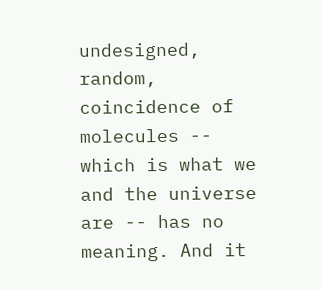undesigned, random, coincidence of molecules -- which is what we and the universe are -- has no meaning. And it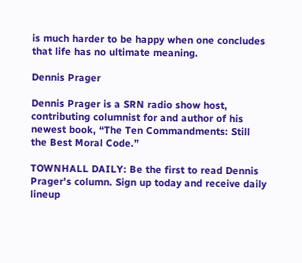is much harder to be happy when one concludes that life has no ultimate meaning.

Dennis Prager

Dennis Prager is a SRN radio show host, contributing columnist for and author of his newest book, “The Ten Commandments: Still the Best Moral Code.”

TOWNHALL DAILY: Be the first to read Dennis Prager's column. Sign up today and receive daily lineup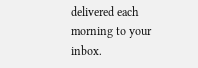delivered each morning to your inbox.